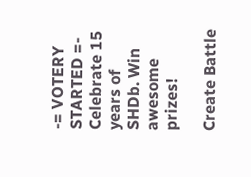-= VOTERY STARTED =- Celebrate 15 years of SHDb. Win awesome prizes!

Create Battle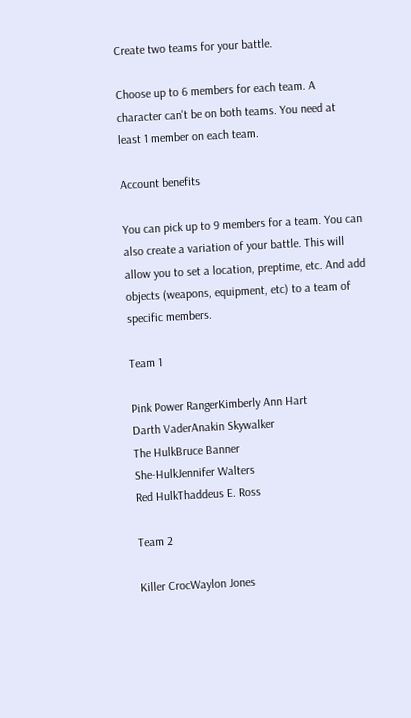Create two teams for your battle.

Choose up to 6 members for each team. A character can't be on both teams. You need at least 1 member on each team.

Account benefits

You can pick up to 9 members for a team. You can also create a variation of your battle. This will allow you to set a location, preptime, etc. And add objects (weapons, equipment, etc) to a team of specific members.

Team 1

Pink Power RangerKimberly Ann Hart
Darth VaderAnakin Skywalker
The HulkBruce Banner
She-HulkJennifer Walters
Red HulkThaddeus E. Ross

Team 2

Killer CrocWaylon Jones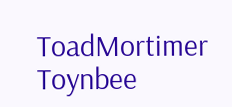ToadMortimer Toynbee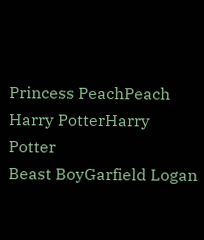Princess PeachPeach
Harry PotterHarry Potter
Beast BoyGarfield Logan